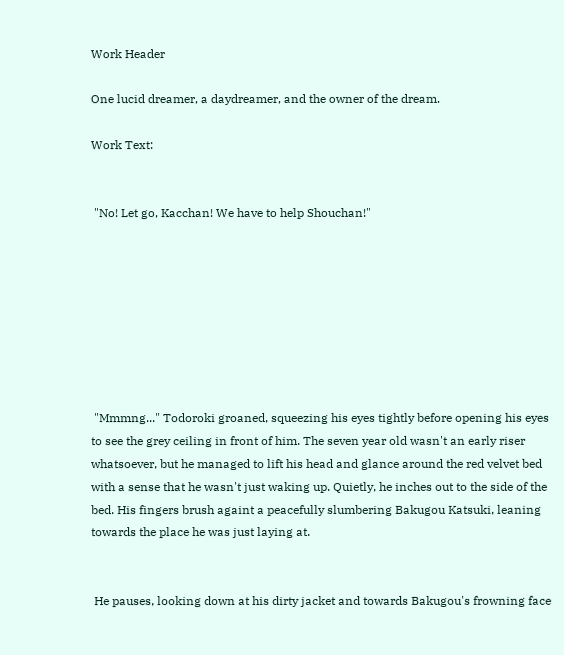Work Header

One lucid dreamer, a daydreamer, and the owner of the dream.

Work Text:


 "No! Let go, Kacchan! We have to help Shouchan!"








 "Mmmng..." Todoroki groaned, squeezing his eyes tightly before opening his eyes to see the grey ceiling in front of him. The seven year old wasn't an early riser whatsoever, but he managed to lift his head and glance around the red velvet bed with a sense that he wasn't just waking up. Quietly, he inches out to the side of the bed. His fingers brush againt a peacefully slumbering Bakugou Katsuki, leaning towards the place he was just laying at.


 He pauses, looking down at his dirty jacket and towards Bakugou's frowning face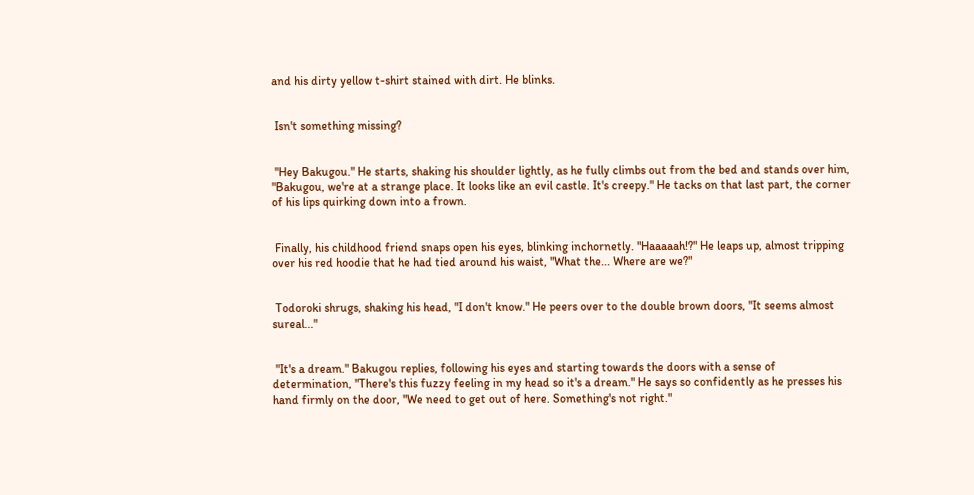and his dirty yellow t-shirt stained with dirt. He blinks.


 Isn't something missing?


 "Hey Bakugou." He starts, shaking his shoulder lightly, as he fully climbs out from the bed and stands over him, "Bakugou, we're at a strange place. It looks like an evil castle. It's creepy." He tacks on that last part, the corner of his lips quirking down into a frown.


 Finally, his childhood friend snaps open his eyes, blinking inchornetly. "Haaaaah!?" He leaps up, almost tripping over his red hoodie that he had tied around his waist, "What the... Where are we?"


 Todoroki shrugs, shaking his head, "I don't know." He peers over to the double brown doors, "It seems almost sureal..."


 "It's a dream." Bakugou replies, following his eyes and starting towards the doors with a sense of determination, "There's this fuzzy feeling in my head so it's a dream." He says so confidently as he presses his hand firmly on the door, "We need to get out of here. Something's not right."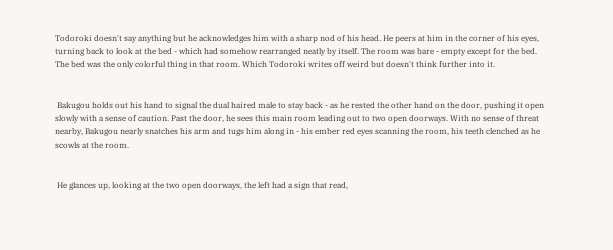Todoroki doesn't say anything but he acknowledges him with a sharp nod of his head. He peers at him in the corner of his eyes, turning back to look at the bed - which had somehow rearranged neatly by itself. The room was bare - empty except for the bed. The bed was the only colorful thing in that room. Which Todoroki writes off weird but doesn't think further into it.


 Bakugou holds out his hand to signal the dual haired male to stay back - as he rested the other hand on the door, pushing it open slowly with a sense of caution. Past the door, he sees this main room leading out to two open doorways. With no sense of threat nearby, Bakugou nearly snatches his arm and tugs him along in - his ember red eyes scanning the room, his teeth clenched as he scowls at the room.


 He glances up, looking at the two open doorways, the left had a sign that read,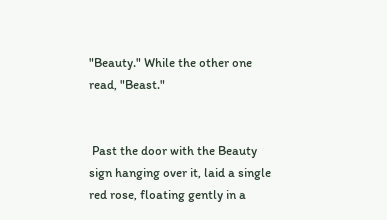"Beauty." While the other one read, "Beast."


 Past the door with the Beauty sign hanging over it, laid a single red rose, floating gently in a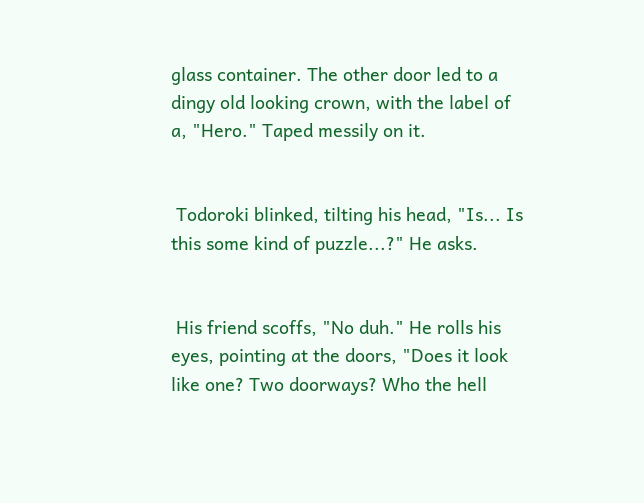glass container. The other door led to a dingy old looking crown, with the label of a, "Hero." Taped messily on it.


 Todoroki blinked, tilting his head, "Is... Is this some kind of puzzle...?" He asks.


 His friend scoffs, "No duh." He rolls his eyes, pointing at the doors, "Does it look like one? Two doorways? Who the hell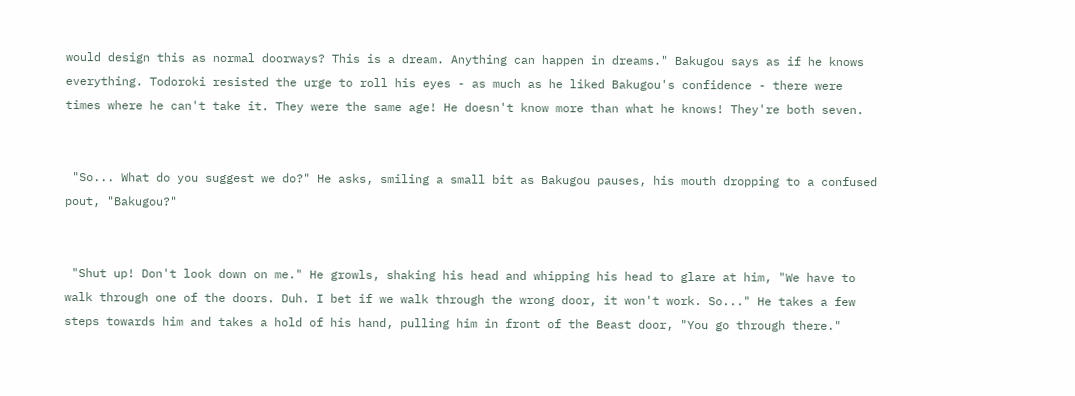would design this as normal doorways? This is a dream. Anything can happen in dreams." Bakugou says as if he knows everything. Todoroki resisted the urge to roll his eyes - as much as he liked Bakugou's confidence - there were times where he can't take it. They were the same age! He doesn't know more than what he knows! They're both seven.


 "So... What do you suggest we do?" He asks, smiling a small bit as Bakugou pauses, his mouth dropping to a confused pout, "Bakugou?"


 "Shut up! Don't look down on me." He growls, shaking his head and whipping his head to glare at him, "We have to walk through one of the doors. Duh. I bet if we walk through the wrong door, it won't work. So..." He takes a few steps towards him and takes a hold of his hand, pulling him in front of the Beast door, "You go through there."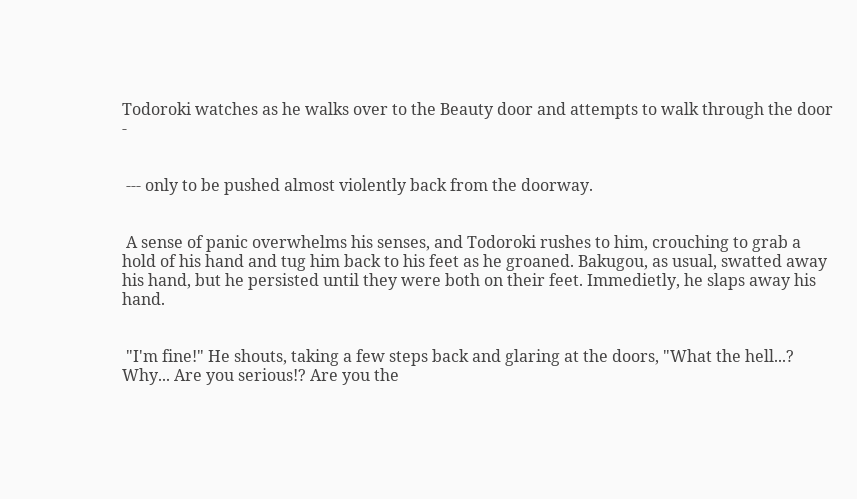Todoroki watches as he walks over to the Beauty door and attempts to walk through the door -


 --- only to be pushed almost violently back from the doorway.


 A sense of panic overwhelms his senses, and Todoroki rushes to him, crouching to grab a hold of his hand and tug him back to his feet as he groaned. Bakugou, as usual, swatted away his hand, but he persisted until they were both on their feet. Immedietly, he slaps away his hand.


 "I'm fine!" He shouts, taking a few steps back and glaring at the doors, "What the hell...? Why... Are you serious!? Are you the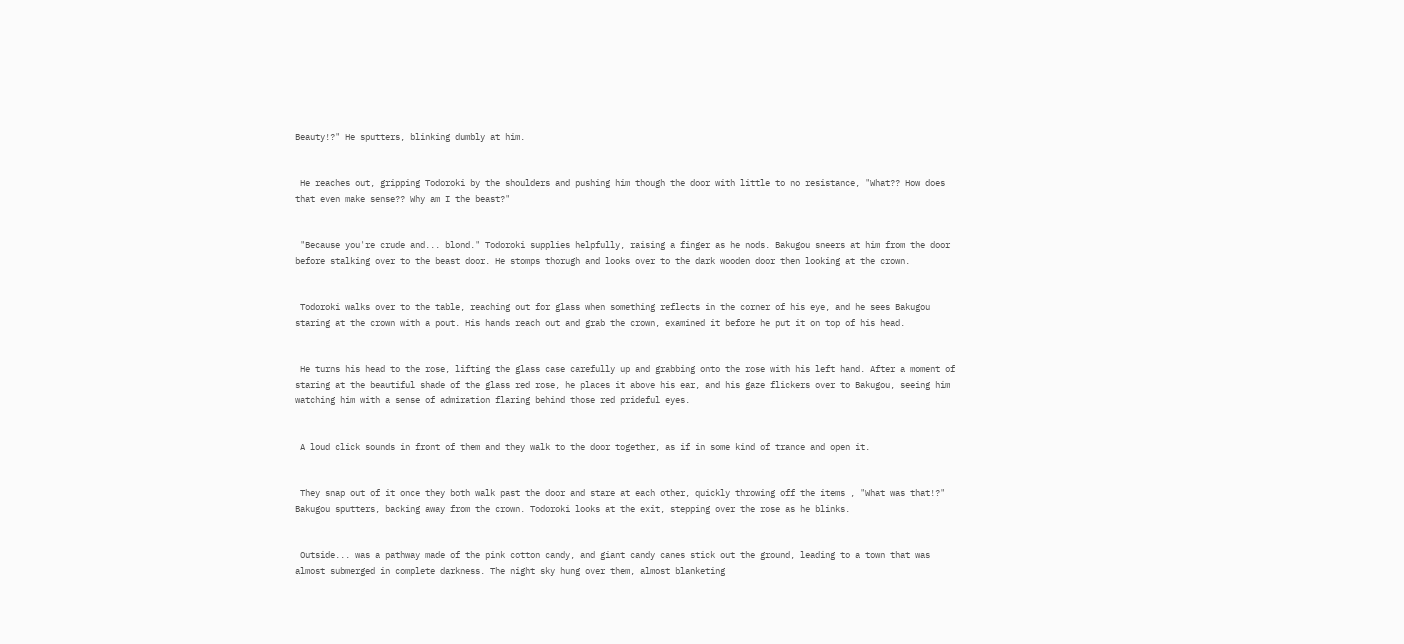Beauty!?" He sputters, blinking dumbly at him.


 He reaches out, gripping Todoroki by the shoulders and pushing him though the door with little to no resistance, "What?? How does that even make sense?? Why am I the beast?"


 "Because you're crude and... blond." Todoroki supplies helpfully, raising a finger as he nods. Bakugou sneers at him from the door before stalking over to the beast door. He stomps thorugh and looks over to the dark wooden door then looking at the crown.


 Todoroki walks over to the table, reaching out for glass when something reflects in the corner of his eye, and he sees Bakugou staring at the crown with a pout. His hands reach out and grab the crown, examined it before he put it on top of his head.


 He turns his head to the rose, lifting the glass case carefully up and grabbing onto the rose with his left hand. After a moment of staring at the beautiful shade of the glass red rose, he places it above his ear, and his gaze flickers over to Bakugou, seeing him watching him with a sense of admiration flaring behind those red prideful eyes.


 A loud click sounds in front of them and they walk to the door together, as if in some kind of trance and open it.


 They snap out of it once they both walk past the door and stare at each other, quickly throwing off the items , "What was that!?"  Bakugou sputters, backing away from the crown. Todoroki looks at the exit, stepping over the rose as he blinks.


 Outside... was a pathway made of the pink cotton candy, and giant candy canes stick out the ground, leading to a town that was almost submerged in complete darkness. The night sky hung over them, almost blanketing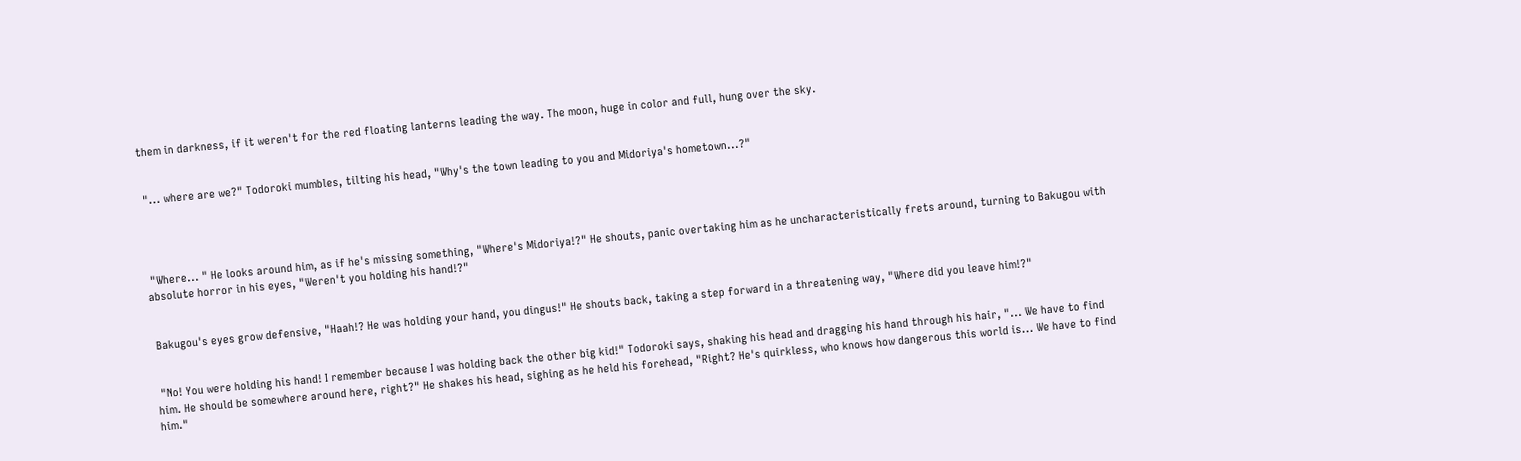them in darkness, if it weren't for the red floating lanterns leading the way. The moon, huge in color and full, hung over the sky.


 "... where are we?" Todoroki mumbles, tilting his head, "Why's the town leading to you and Midoriya's hometown...?"




 "Where... " He looks around him, as if he's missing something, "Where's Midoriya!?" He shouts, panic overtaking him as he uncharacteristically frets around, turning to Bakugou with absolute horror in his eyes, "Weren't you holding his hand!?"


 Bakugou's eyes grow defensive, "Haah!? He was holding your hand, you dingus!" He shouts back, taking a step forward in a threatening way, "Where did you leave him!?"


 "No! You were holding his hand! I remember because I was holding back the other big kid!" Todoroki says, shaking his head and dragging his hand through his hair, "... We have to find him. He should be somewhere around here, right?" He shakes his head, sighing as he held his forehead, "Right? He's quirkless, who knows how dangerous this world is... We have to find him."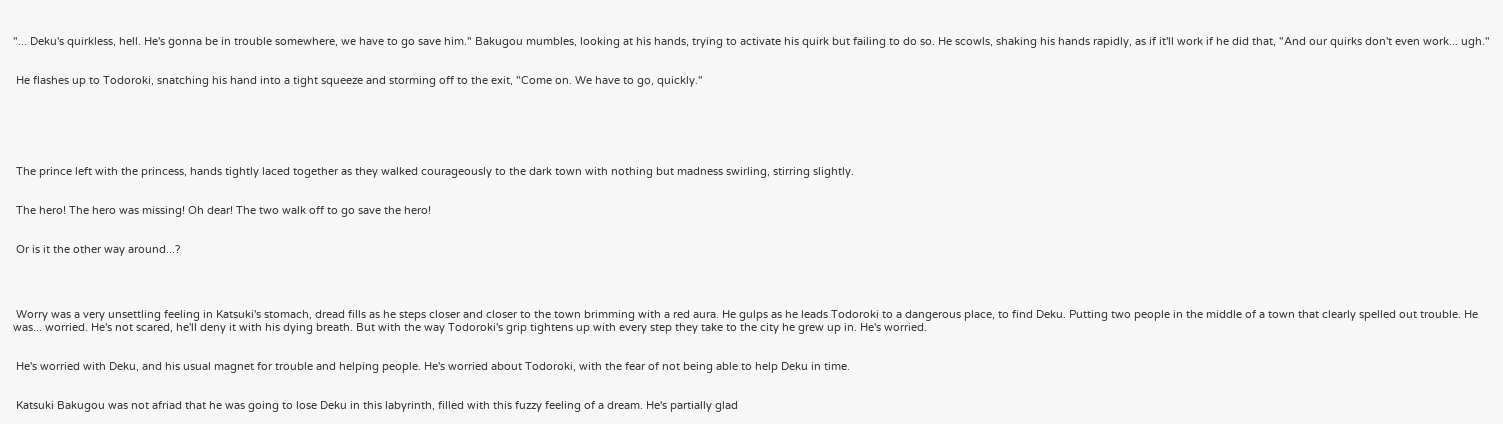"... Deku's quirkless, hell. He's gonna be in trouble somewhere, we have to go save him." Bakugou mumbles, looking at his hands, trying to activate his quirk but failing to do so. He scowls, shaking his hands rapidly, as if it'll work if he did that, "And our quirks don't even work... ugh."


 He flashes up to Todoroki, snatching his hand into a tight squeeze and storming off to the exit, "Come on. We have to go, quickly."






 The prince left with the princess, hands tightly laced together as they walked courageously to the dark town with nothing but madness swirling, stirring slightly.


 The hero! The hero was missing! Oh dear! The two walk off to go save the hero!


 Or is it the other way around...?




 Worry was a very unsettling feeling in Katsuki's stomach, dread fills as he steps closer and closer to the town brimming with a red aura. He gulps as he leads Todoroki to a dangerous place, to find Deku. Putting two people in the middle of a town that clearly spelled out trouble. He was... worried. He's not scared, he'll deny it with his dying breath. But with the way Todoroki's grip tightens up with every step they take to the city he grew up in. He's worried.


 He's worried with Deku, and his usual magnet for trouble and helping people. He's worried about Todoroki, with the fear of not being able to help Deku in time.


 Katsuki Bakugou was not afriad that he was going to lose Deku in this labyrinth, filled with this fuzzy feeling of a dream. He's partially glad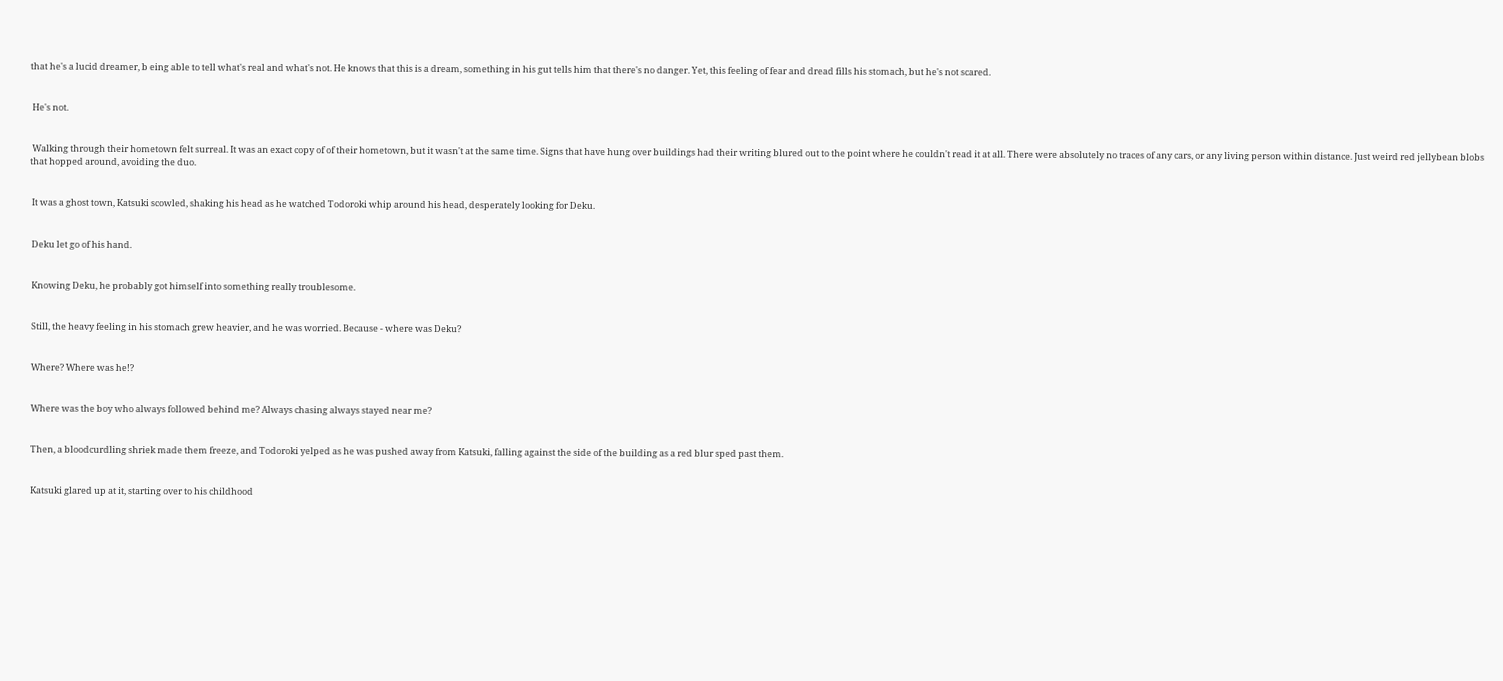that he's a lucid dreamer, b eing able to tell what's real and what's not. He knows that this is a dream, something in his gut tells him that there's no danger. Yet, this feeling of fear and dread fills his stomach, but he's not scared.


 He's not.


 Walking through their hometown felt surreal. It was an exact copy of of their hometown, but it wasn't at the same time. Signs that have hung over buildings had their writing blured out to the point where he couldn't read it at all. There were absolutely no traces of any cars, or any living person within distance. Just weird red jellybean blobs that hopped around, avoiding the duo.


 It was a ghost town, Katsuki scowled, shaking his head as he watched Todoroki whip around his head, desperately looking for Deku.


 Deku let go of his hand.


 Knowing Deku, he probably got himself into something really troublesome.


 Still, the heavy feeling in his stomach grew heavier, and he was worried. Because - where was Deku?


 Where? Where was he!?


 Where was the boy who always followed behind me? Always chasing always stayed near me?


 Then, a bloodcurdling shriek made them freeze, and Todoroki yelped as he was pushed away from Katsuki, falling against the side of the building as a red blur sped past them.


 Katsuki glared up at it, starting over to his childhood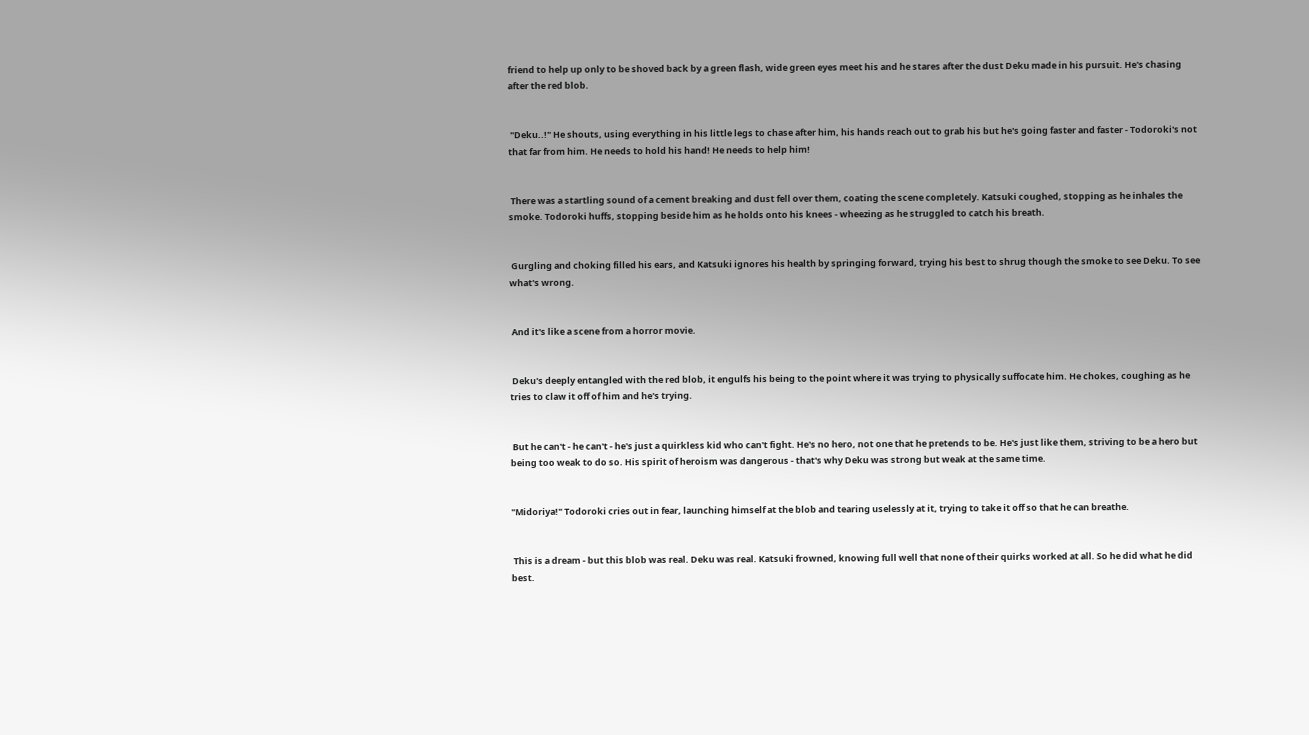friend to help up only to be shoved back by a green flash, wide green eyes meet his and he stares after the dust Deku made in his pursuit. He's chasing after the red blob.


 "Deku..!" He shouts, using everything in his little legs to chase after him, his hands reach out to grab his but he's going faster and faster - Todoroki's not that far from him. He needs to hold his hand! He needs to help him!


 There was a startling sound of a cement breaking and dust fell over them, coating the scene completely. Katsuki coughed, stopping as he inhales the smoke. Todoroki huffs, stopping beside him as he holds onto his knees - wheezing as he struggled to catch his breath.


 Gurgling and choking filled his ears, and Katsuki ignores his health by springing forward, trying his best to shrug though the smoke to see Deku. To see what's wrong.


 And it's like a scene from a horror movie.


 Deku's deeply entangled with the red blob, it engulfs his being to the point where it was trying to physically suffocate him. He chokes, coughing as he tries to claw it off of him and he's trying.


 But he can't - he can't - he's just a quirkless kid who can't fight. He's no hero, not one that he pretends to be. He's just like them, striving to be a hero but being too weak to do so. His spirit of heroism was dangerous - that's why Deku was strong but weak at the same time.


"Midoriya!" Todoroki cries out in fear, launching himself at the blob and tearing uselessly at it, trying to take it off so that he can breathe.


 This is a dream - but this blob was real. Deku was real. Katsuki frowned, knowing full well that none of their quirks worked at all. So he did what he did best.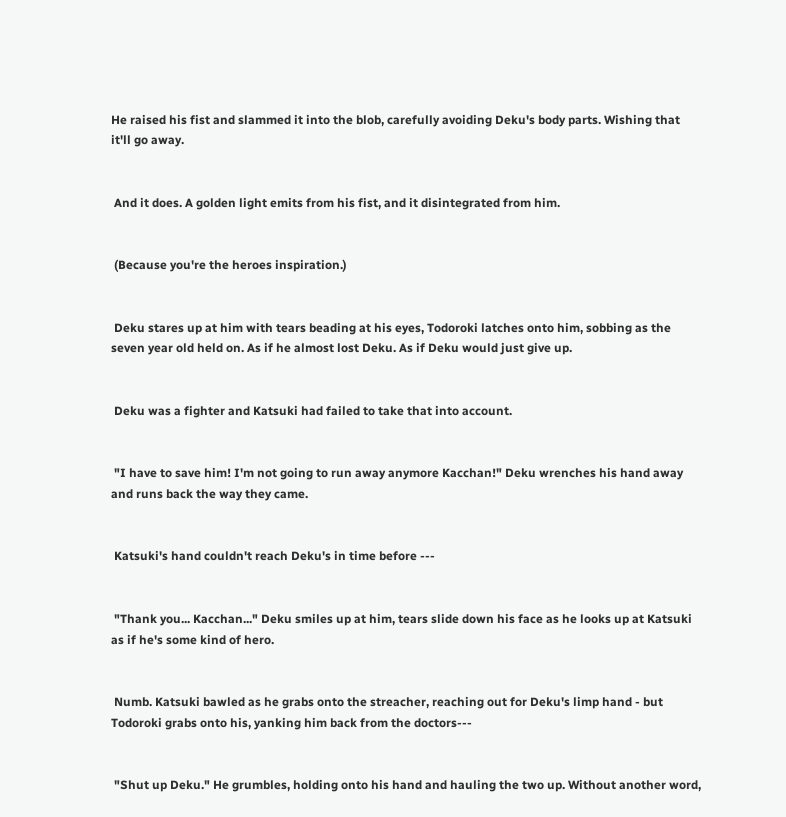He raised his fist and slammed it into the blob, carefully avoiding Deku's body parts. Wishing that it'll go away.


 And it does. A golden light emits from his fist, and it disintegrated from him.


 (Because you're the heroes inspiration.)


 Deku stares up at him with tears beading at his eyes, Todoroki latches onto him, sobbing as the seven year old held on. As if he almost lost Deku. As if Deku would just give up.


 Deku was a fighter and Katsuki had failed to take that into account.


 "I have to save him! I'm not going to run away anymore Kacchan!" Deku wrenches his hand away and runs back the way they came.


 Katsuki's hand couldn't reach Deku's in time before ---


 "Thank you... Kacchan..." Deku smiles up at him, tears slide down his face as he looks up at Katsuki as if he's some kind of hero.


 Numb. Katsuki bawled as he grabs onto the streacher, reaching out for Deku's limp hand - but Todoroki grabs onto his, yanking him back from the doctors---


 "Shut up Deku." He grumbles, holding onto his hand and hauling the two up. Without another word,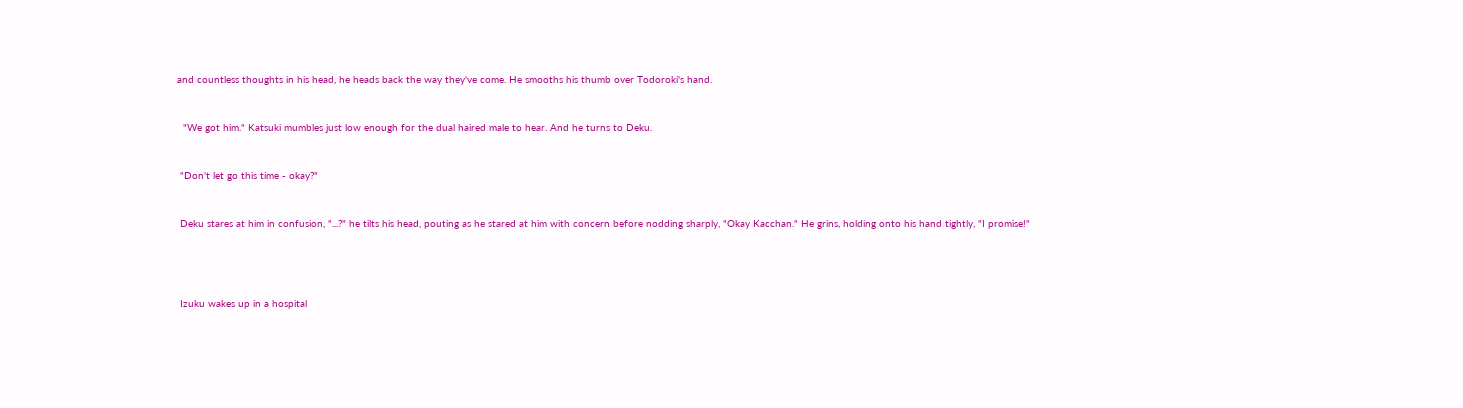and countless thoughts in his head, he heads back the way they've come. He smooths his thumb over Todoroki's hand.


  "We got him." Katsuki mumbles just low enough for the dual haired male to hear. And he turns to Deku.


 "Don't let go this time - okay?"


 Deku stares at him in confusion, "...?" he tilts his head, pouting as he stared at him with concern before nodding sharply, "Okay Kacchan." He grins, holding onto his hand tightly, "I promise!"




 Izuku wakes up in a hospital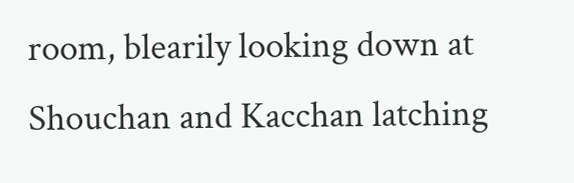room, blearily looking down at Shouchan and Kacchan latching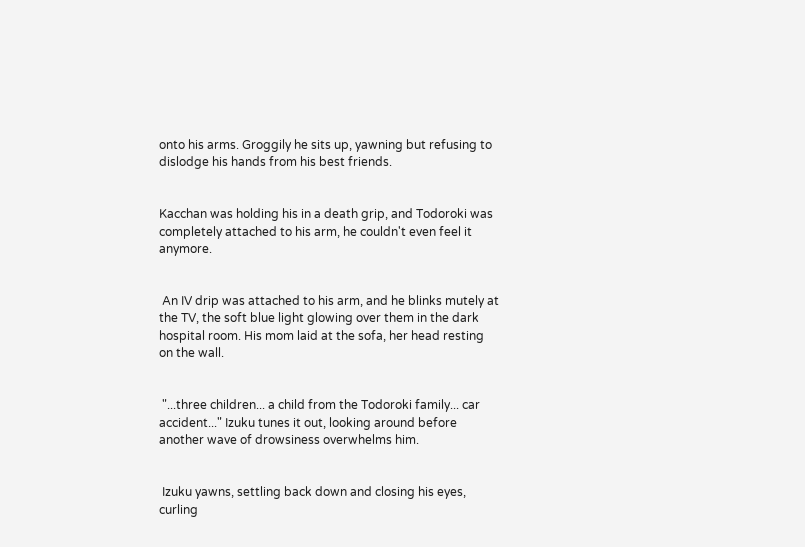onto his arms. Groggily he sits up, yawning but refusing to dislodge his hands from his best friends.


Kacchan was holding his in a death grip, and Todoroki was completely attached to his arm, he couldn't even feel it anymore.


 An IV drip was attached to his arm, and he blinks mutely at the TV, the soft blue light glowing over them in the dark hospital room. His mom laid at the sofa, her head resting on the wall.


 "...three children... a child from the Todoroki family... car accident..." Izuku tunes it out, looking around before another wave of drowsiness overwhelms him.


 Izuku yawns, settling back down and closing his eyes, curling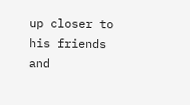up closer to his friends and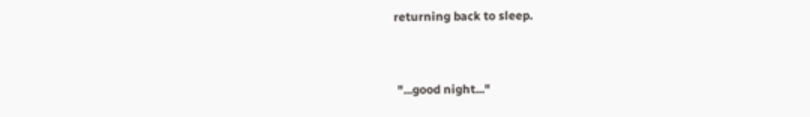returning back to sleep.


 "...good night..."